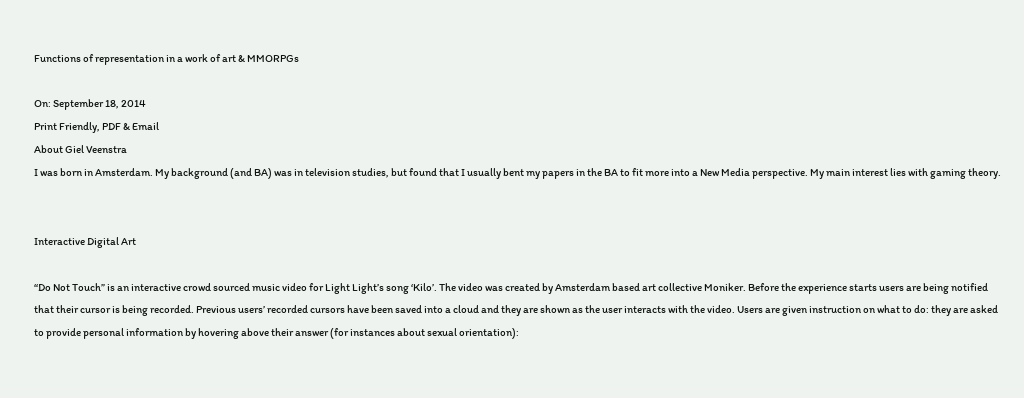Functions of representation in a work of art & MMORPGs

On: September 18, 2014
Print Friendly, PDF & Email
About Giel Veenstra
I was born in Amsterdam. My background (and BA) was in television studies, but found that I usually bent my papers in the BA to fit more into a New Media perspective. My main interest lies with gaming theory.


Interactive Digital Art

‘‘Do Not Touch” is an interactive crowd sourced music video for Light Light’s song ‘Kilo’. The video was created by Amsterdam based art collective Moniker. Before the experience starts users are being notified that their cursor is being recorded. Previous users’ recorded cursors have been saved into a cloud and they are shown as the user interacts with the video. Users are given instruction on what to do: they are asked to provide personal information by hovering above their answer (for instances about sexual orientation):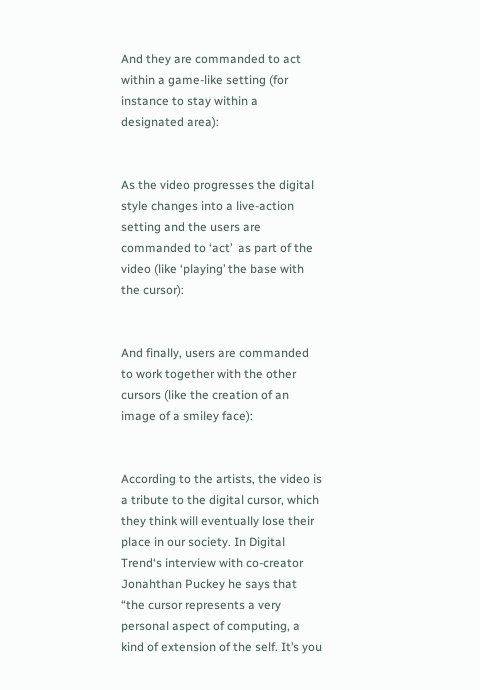And they are commanded to act within a game-like setting (for instance to stay within a designated area):


As the video progresses the digital style changes into a live-action setting and the users are commanded to ‘act’  as part of the video (like ‘playing’ the base with the cursor):


And finally, users are commanded to work together with the other cursors (like the creation of an image of a smiley face):


According to the artists, the video is a tribute to the digital cursor, which they think will eventually lose their place in our society. In Digital Trend‘s interview with co-creator Jonahthan Puckey he says that “the cursor represents a very personal aspect of computing, a kind of extension of the self. It’s you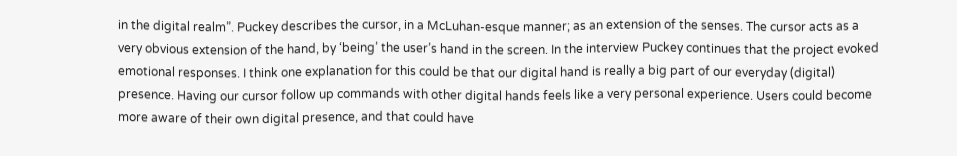in the digital realm”. Puckey describes the cursor, in a McLuhan-esque manner; as an extension of the senses. The cursor acts as a very obvious extension of the hand, by ‘being’ the user’s hand in the screen. In the interview Puckey continues that the project evoked emotional responses. I think one explanation for this could be that our digital hand is really a big part of our everyday (digital) presence. Having our cursor follow up commands with other digital hands feels like a very personal experience. Users could become more aware of their own digital presence, and that could have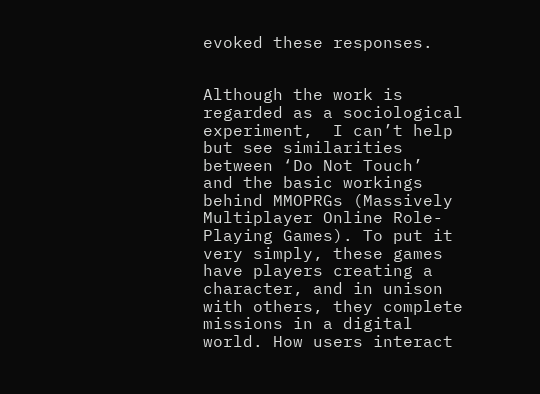evoked these responses.


Although the work is regarded as a sociological experiment,  I can’t help but see similarities between ‘Do Not Touch’  and the basic workings behind MMOPRGs (Massively Multiplayer Online Role-Playing Games). To put it very simply, these games have players creating a character, and in unison with others, they complete missions in a digital world. How users interact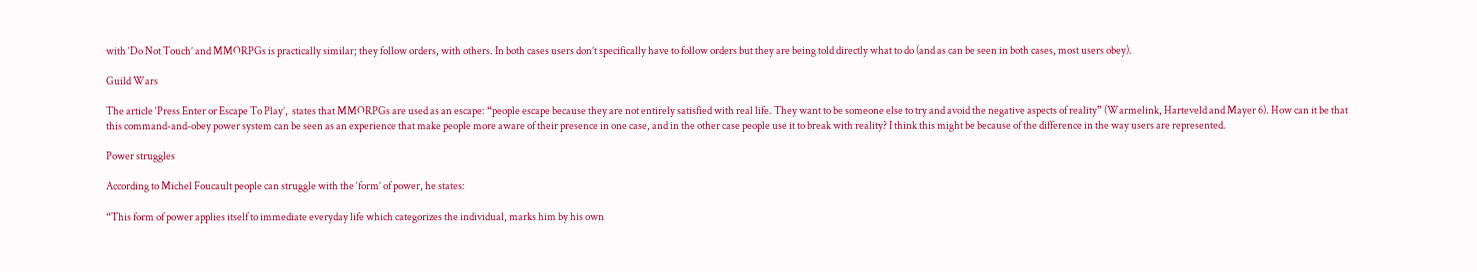with ‘Do Not Touch’ and MMORPGs is practically similar; they follow orders, with others. In both cases users don’t specifically have to follow orders but they are being told directly what to do (and as can be seen in both cases, most users obey).

Guild Wars

The article ‘Press Enter or Escape To Play’,  states that MMORPGs are used as an escape: “people escape because they are not entirely satisfied with real life. They want to be someone else to try and avoid the negative aspects of reality” (Warmelink, Harteveld and Mayer 6). How can it be that this command-and-obey power system can be seen as an experience that make people more aware of their presence in one case, and in the other case people use it to break with reality? I think this might be because of the difference in the way users are represented.

Power struggles

According to Michel Foucault people can struggle with the ‘form’ of power, he states:

“This form of power applies itself to immediate everyday life which categorizes the individual, marks him by his own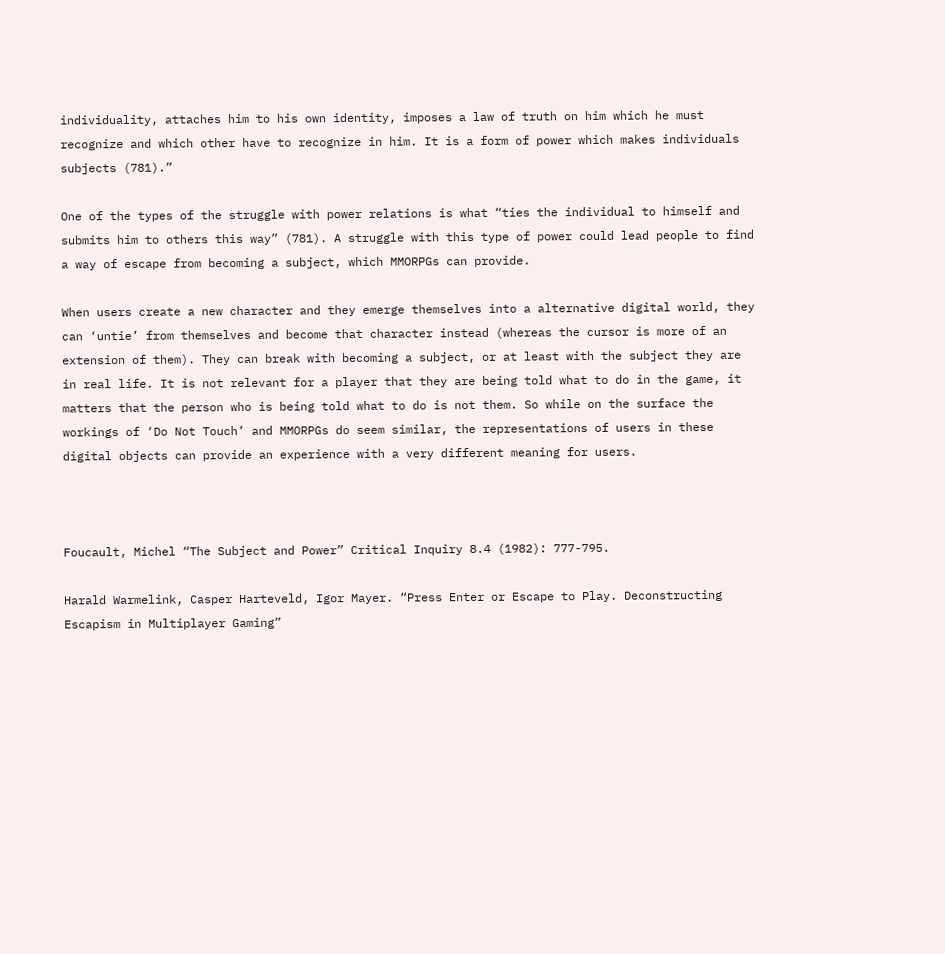individuality, attaches him to his own identity, imposes a law of truth on him which he must recognize and which other have to recognize in him. It is a form of power which makes individuals subjects (781).”

One of the types of the struggle with power relations is what “ties the individual to himself and submits him to others this way” (781). A struggle with this type of power could lead people to find a way of escape from becoming a subject, which MMORPGs can provide.

When users create a new character and they emerge themselves into a alternative digital world, they can ‘untie’ from themselves and become that character instead (whereas the cursor is more of an extension of them). They can break with becoming a subject, or at least with the subject they are in real life. It is not relevant for a player that they are being told what to do in the game, it matters that the person who is being told what to do is not them. So while on the surface the workings of ‘Do Not Touch’ and MMORPGs do seem similar, the representations of users in these digital objects can provide an experience with a very different meaning for users.



Foucault, Michel “The Subject and Power” Critical Inquiry 8.4 (1982): 777-795.

Harald Warmelink, Casper Harteveld, Igor Mayer. “Press Enter or Escape to Play. Deconstructing Escapism in Multiplayer Gaming”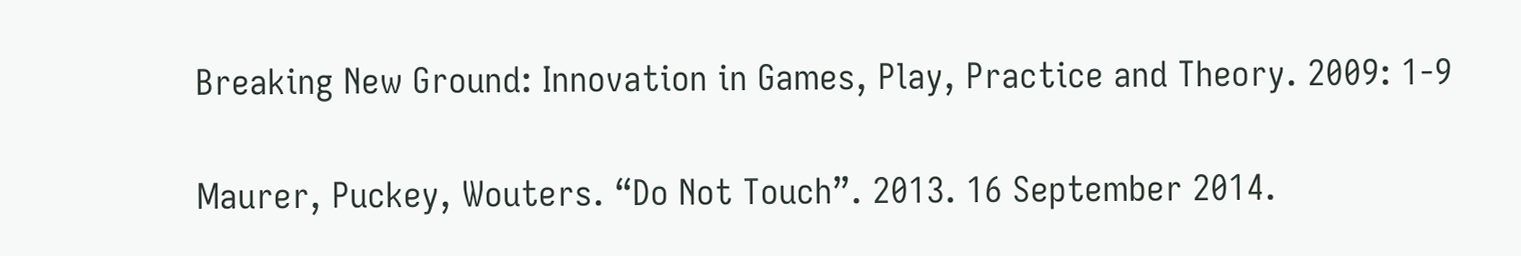Breaking New Ground: Innovation in Games, Play, Practice and Theory. 2009: 1-9

Maurer, Puckey, Wouters. “Do Not Touch”. 2013. 16 September 2014.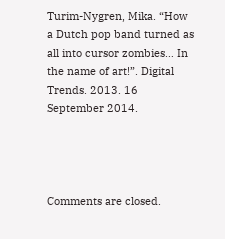Turim-Nygren, Mika. “How a Dutch pop band turned as all into cursor zombies… In the name of art!”. Digital Trends. 2013. 16 September 2014.




Comments are closed.